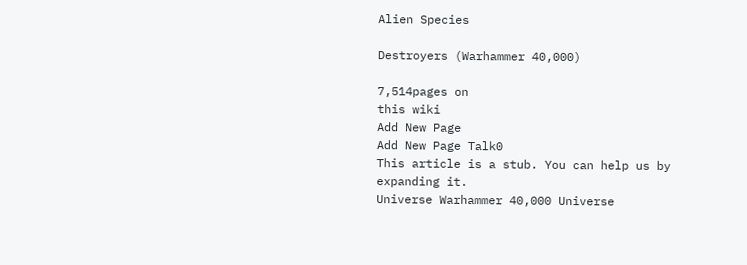Alien Species

Destroyers (Warhammer 40,000)

7,514pages on
this wiki
Add New Page
Add New Page Talk0
This article is a stub. You can help us by expanding it.
Universe Warhammer 40,000 Universe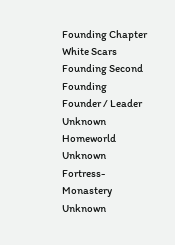Founding Chapter White Scars
Founding Second Founding
Founder / Leader Unknown
Homeworld Unknown
Fortress-Monastery Unknown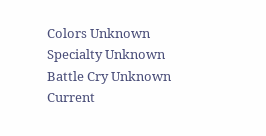Colors Unknown
Specialty Unknown
Battle Cry Unknown
Current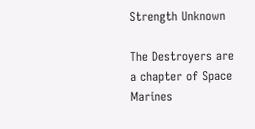Strength Unknown

The Destroyers are a chapter of Space Marines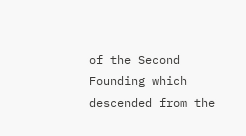of the Second Founding which descended from the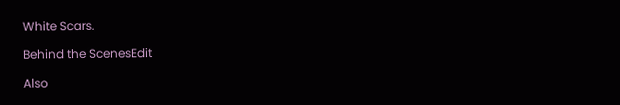White Scars.

Behind the ScenesEdit

Also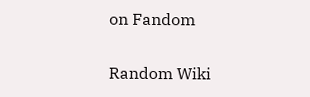on Fandom

Random Wiki